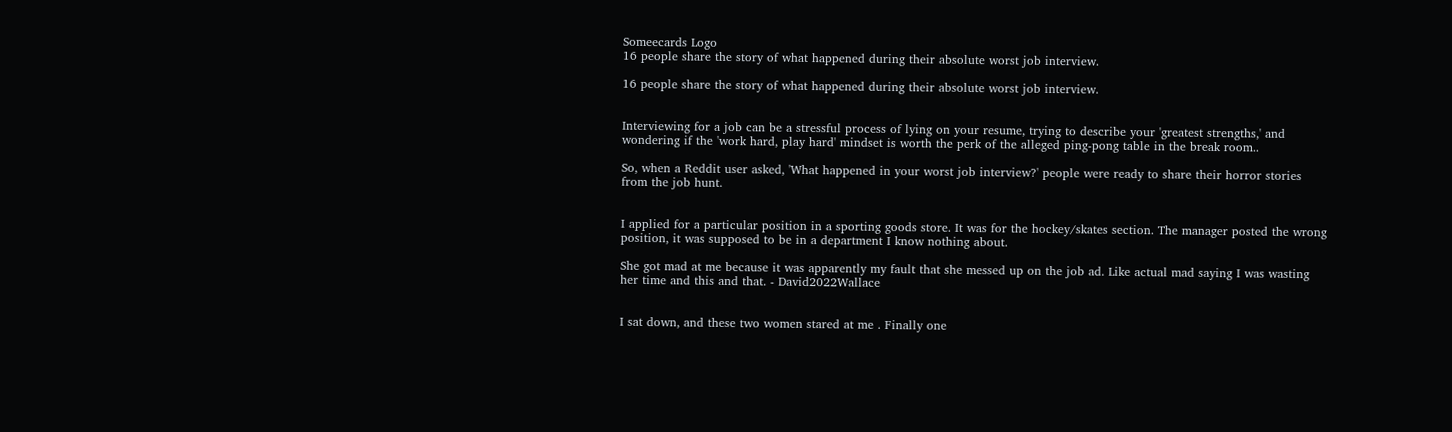Someecards Logo
16 people share the story of what happened during their absolute worst job interview.

16 people share the story of what happened during their absolute worst job interview.


Interviewing for a job can be a stressful process of lying on your resume, trying to describe your 'greatest strengths,' and wondering if the 'work hard, play hard' mindset is worth the perk of the alleged ping-pong table in the break room..

So, when a Reddit user asked, 'What happened in your worst job interview?' people were ready to share their horror stories from the job hunt.


I applied for a particular position in a sporting goods store. It was for the hockey/skates section. The manager posted the wrong position, it was supposed to be in a department I know nothing about.

She got mad at me because it was apparently my fault that she messed up on the job ad. Like actual mad saying I was wasting her time and this and that. - David2022Wallace


I sat down, and these two women stared at me . Finally one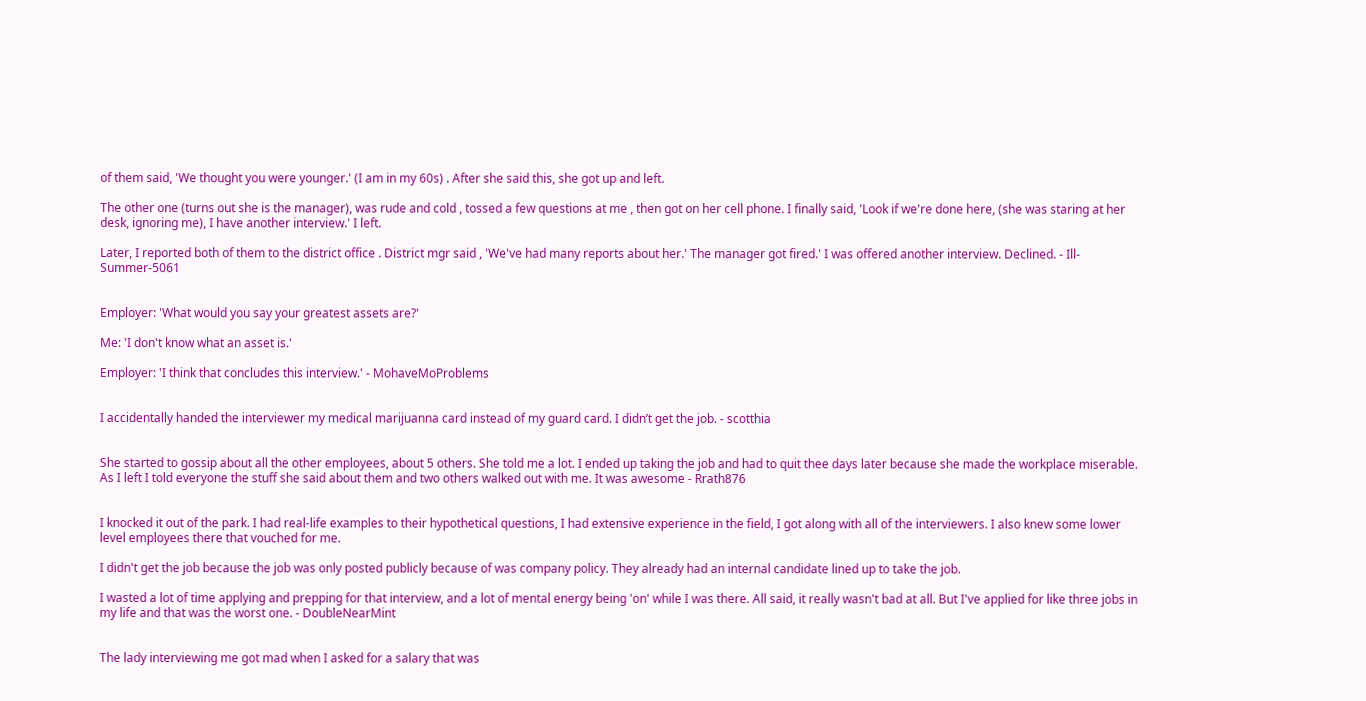of them said, 'We thought you were younger.' (I am in my 60s) . After she said this, she got up and left.

The other one (turns out she is the manager), was rude and cold , tossed a few questions at me , then got on her cell phone. I finally said, 'Look if we're done here, (she was staring at her desk, ignoring me), I have another interview.' I left.

Later, I reported both of them to the district office . District mgr said , 'We've had many reports about her.' The manager got fired.' I was offered another interview. Declined. - Ill-Summer-5061


Employer: 'What would you say your greatest assets are?'

Me: 'I don't know what an asset is.'

Employer: 'I think that concludes this interview.' - MohaveMoProblems


I accidentally handed the interviewer my medical marijuanna card instead of my guard card. I didn’t get the job. - scotthia


She started to gossip about all the other employees, about 5 others. She told me a lot. I ended up taking the job and had to quit thee days later because she made the workplace miserable. As I left I told everyone the stuff she said about them and two others walked out with me. It was awesome - Rrath876


I knocked it out of the park. I had real-life examples to their hypothetical questions, I had extensive experience in the field, I got along with all of the interviewers. I also knew some lower level employees there that vouched for me.

I didn't get the job because the job was only posted publicly because of was company policy. They already had an internal candidate lined up to take the job.

I wasted a lot of time applying and prepping for that interview, and a lot of mental energy being 'on' while I was there. All said, it really wasn't bad at all. But I've applied for like three jobs in my life and that was the worst one. - DoubleNearMint


The lady interviewing me got mad when I asked for a salary that was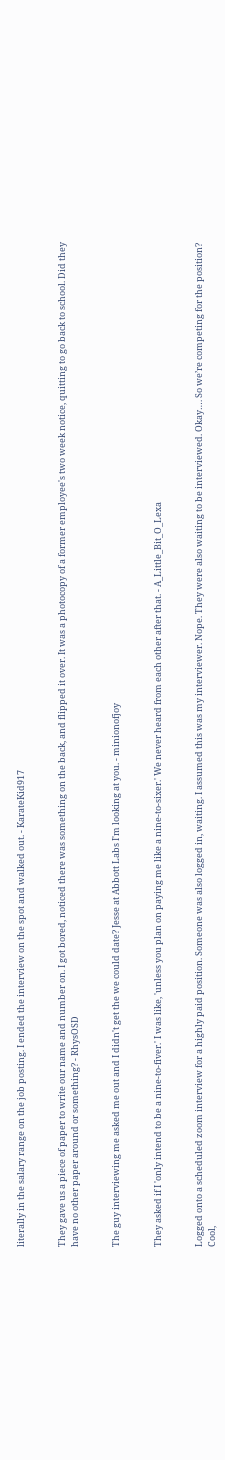literally in the salary range on the job posting. I ended the interview on the spot and walked out. - KarateKid917


They gave us a piece of paper to write our name and number on. I got bored, noticed there was something on the back, and flipped it over. It was a photocopy of a former employee's two week notice, quitting to go back to school. Did they have no other paper around or something? - RhysOSD


The guy interviewing me asked me out and I didn't get the we could date? Jesse at Abbott Labs I'm looking at you. - minionofjoy


They asked if I 'only intend to be a nine-to-fiver.' I was like, 'unless you plan on paying me like a nine-to-sixer.' We never heard from each other after that. - A_Little_Bit_O_Lexa


Logged onto a scheduled zoom interview for a highly paid position. Someone was also logged in, waiting. I assumed this was my interviewer. Nope. They were also waiting to be interviewed. Okay…. So we’re competing for the position? Cool,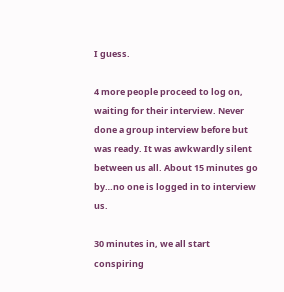I guess.

4 more people proceed to log on, waiting for their interview. Never done a group interview before but was ready. It was awkwardly silent between us all. About 15 minutes go by…no one is logged in to interview us.

30 minutes in, we all start conspiring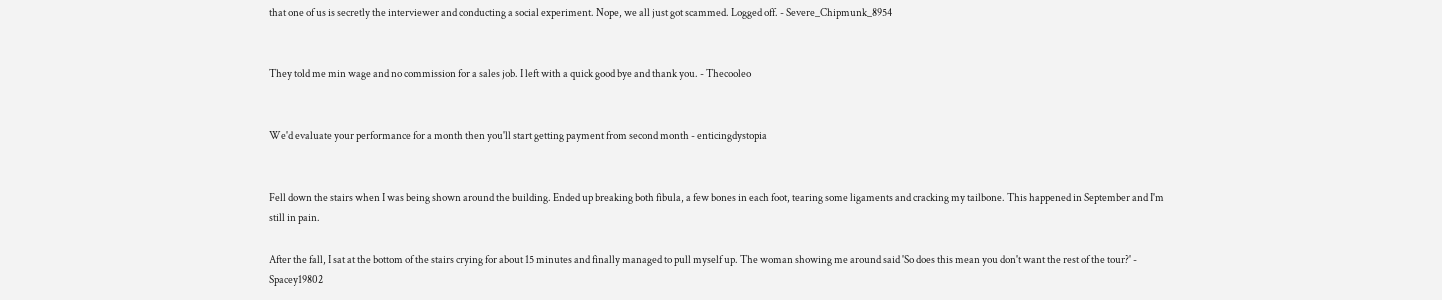that one of us is secretly the interviewer and conducting a social experiment. Nope, we all just got scammed. Logged off. - Severe_Chipmunk_8954


They told me min wage and no commission for a sales job. I left with a quick good bye and thank you. - Thecooleo


We'd evaluate your performance for a month then you'll start getting payment from second month - enticingdystopia


Fell down the stairs when I was being shown around the building. Ended up breaking both fibula, a few bones in each foot, tearing some ligaments and cracking my tailbone. This happened in September and I'm still in pain.

After the fall, I sat at the bottom of the stairs crying for about 15 minutes and finally managed to pull myself up. The woman showing me around said 'So does this mean you don't want the rest of the tour?' - Spacey19802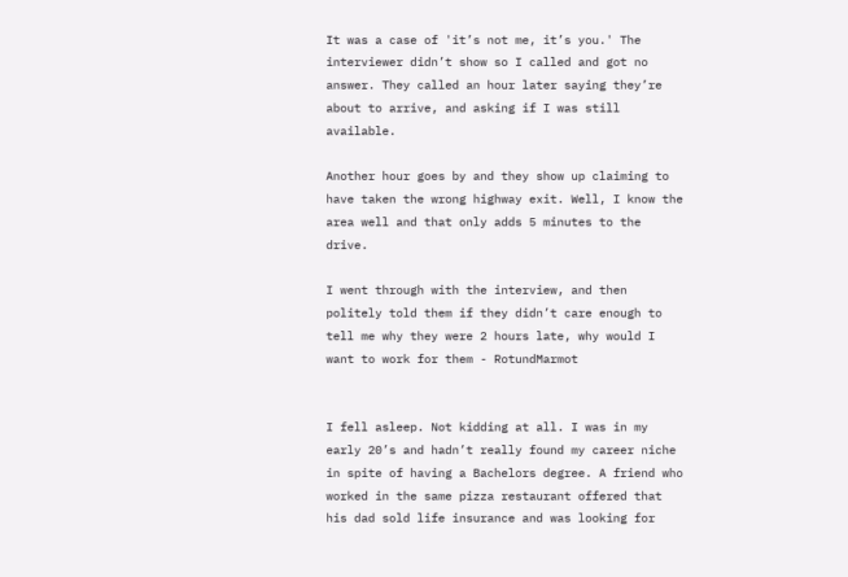It was a case of 'it’s not me, it’s you.' The interviewer didn’t show so I called and got no answer. They called an hour later saying they’re about to arrive, and asking if I was still available.

Another hour goes by and they show up claiming to have taken the wrong highway exit. Well, I know the area well and that only adds 5 minutes to the drive.

I went through with the interview, and then politely told them if they didn’t care enough to tell me why they were 2 hours late, why would I want to work for them - RotundMarmot


I fell asleep. Not kidding at all. I was in my early 20’s and hadn’t really found my career niche in spite of having a Bachelors degree. A friend who worked in the same pizza restaurant offered that his dad sold life insurance and was looking for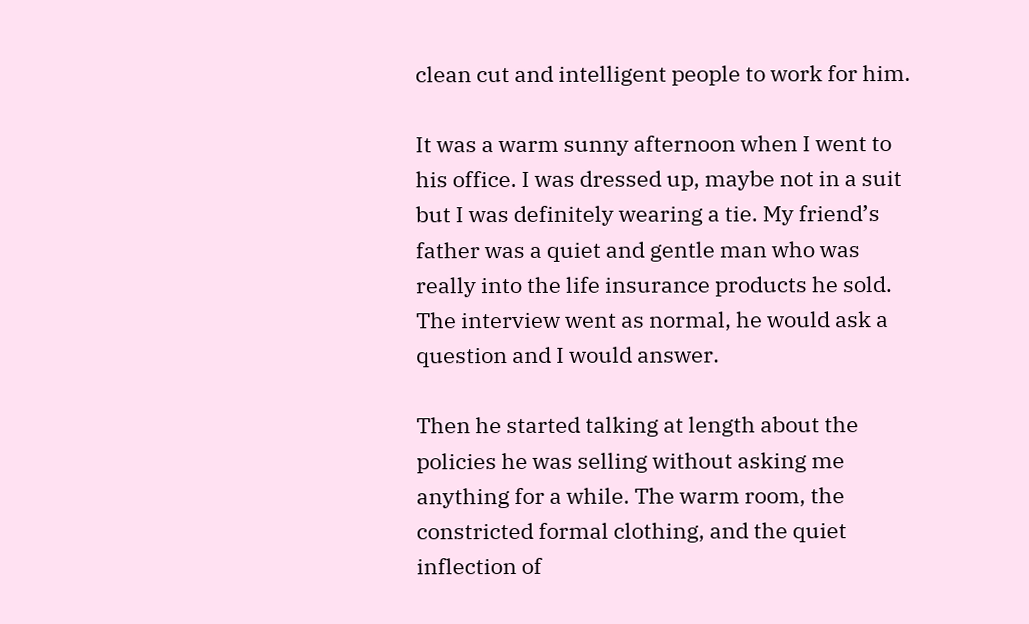clean cut and intelligent people to work for him.

It was a warm sunny afternoon when I went to his office. I was dressed up, maybe not in a suit but I was definitely wearing a tie. My friend’s father was a quiet and gentle man who was really into the life insurance products he sold. The interview went as normal, he would ask a question and I would answer.

Then he started talking at length about the policies he was selling without asking me anything for a while. The warm room, the constricted formal clothing, and the quiet inflection of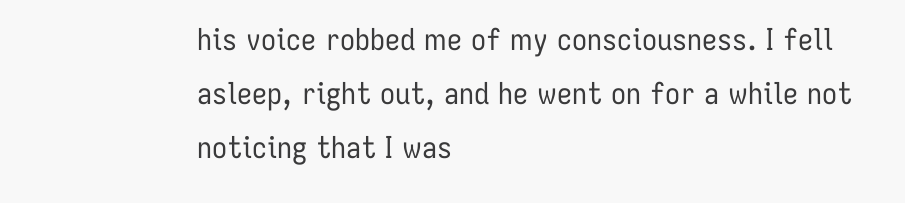his voice robbed me of my consciousness. I fell asleep, right out, and he went on for a while not noticing that I was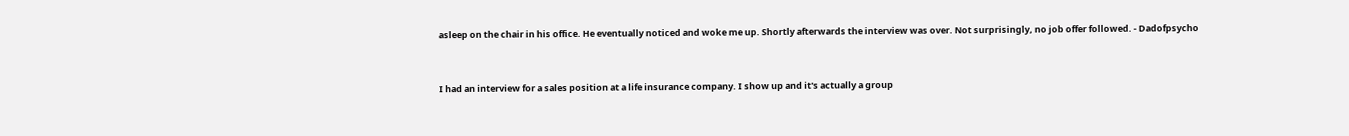asleep on the chair in his office. He eventually noticed and woke me up. Shortly afterwards the interview was over. Not surprisingly, no job offer followed. - Dadofpsycho


I had an interview for a sales position at a life insurance company. I show up and it's actually a group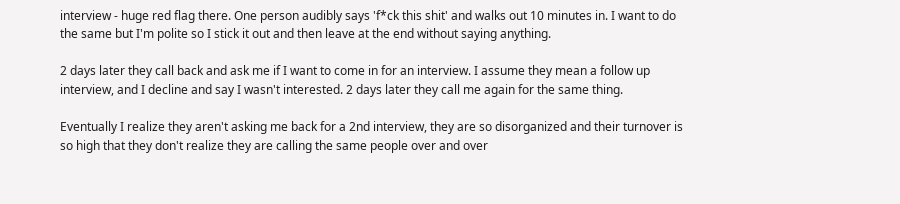interview - huge red flag there. One person audibly says 'f*ck this shit' and walks out 10 minutes in. I want to do the same but I'm polite so I stick it out and then leave at the end without saying anything.

2 days later they call back and ask me if I want to come in for an interview. I assume they mean a follow up interview, and I decline and say I wasn't interested. 2 days later they call me again for the same thing.

Eventually I realize they aren't asking me back for a 2nd interview, they are so disorganized and their turnover is so high that they don't realize they are calling the same people over and over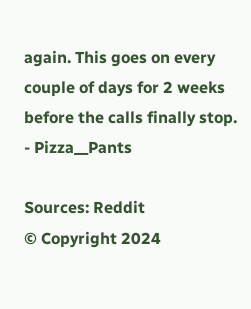again. This goes on every couple of days for 2 weeks before the calls finally stop. - Pizza__Pants

Sources: Reddit
© Copyright 2024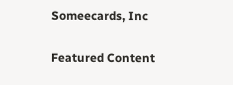Someecards, Inc

Featured Content